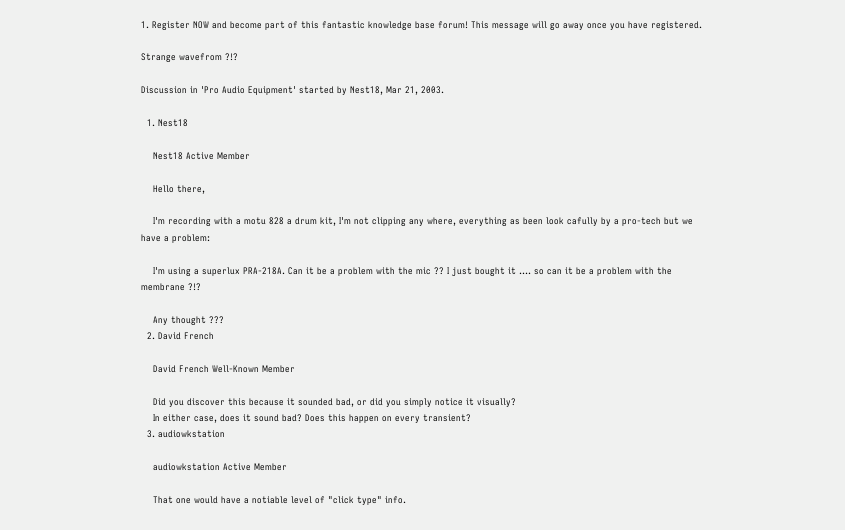1. Register NOW and become part of this fantastic knowledge base forum! This message will go away once you have registered.

Strange wavefrom ?!?

Discussion in 'Pro Audio Equipment' started by Nest18, Mar 21, 2003.

  1. Nest18

    Nest18 Active Member

    Hello there,

    I'm recording with a motu 828 a drum kit, I'm not clipping any where, everything as been look cafully by a pro-tech but we have a problem:

    I'm using a superlux PRA-218A. Can it be a problem with the mic ?? I just bought it .... so can it be a problem with the membrane ?!?

    Any thought ???
  2. David French

    David French Well-Known Member

    Did you discover this because it sounded bad, or did you simply notice it visually?
    In either case, does it sound bad? Does this happen on every transient?
  3. audiowkstation

    audiowkstation Active Member

    That one would have a notiable level of "click type" info.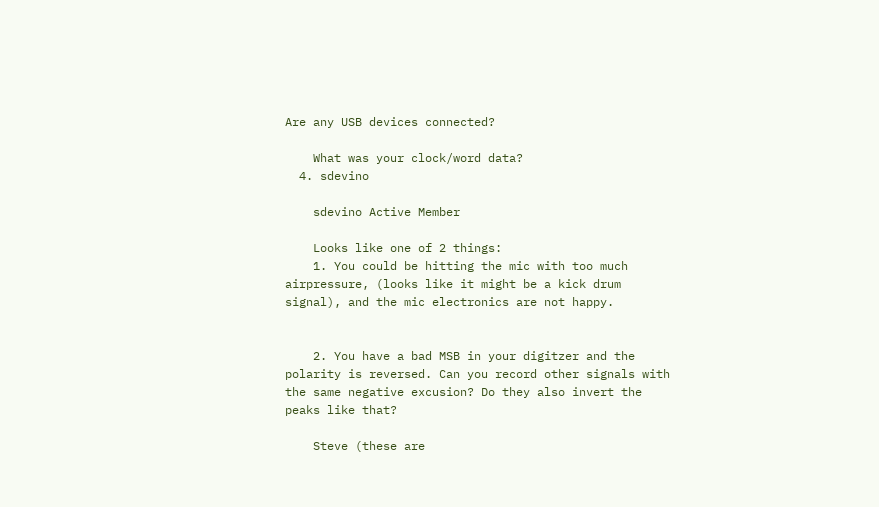Are any USB devices connected?

    What was your clock/word data?
  4. sdevino

    sdevino Active Member

    Looks like one of 2 things:
    1. You could be hitting the mic with too much airpressure, (looks like it might be a kick drum signal), and the mic electronics are not happy.


    2. You have a bad MSB in your digitzer and the polarity is reversed. Can you record other signals with the same negative excusion? Do they also invert the peaks like that?

    Steve (these are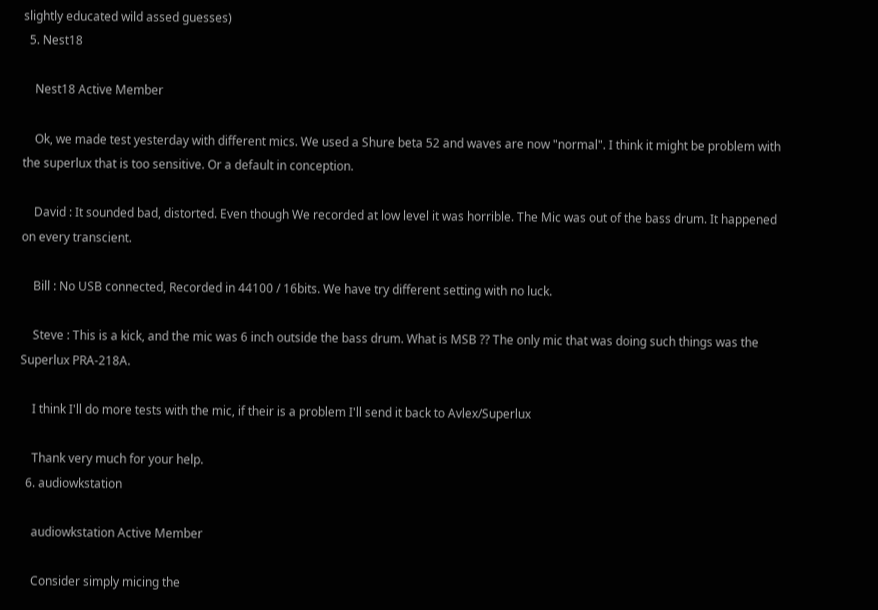slightly educated wild assed guesses)
  5. Nest18

    Nest18 Active Member

    Ok, we made test yesterday with different mics. We used a Shure beta 52 and waves are now "normal". I think it might be problem with the superlux that is too sensitive. Or a default in conception.

    David : It sounded bad, distorted. Even though We recorded at low level it was horrible. The Mic was out of the bass drum. It happened on every transcient.

    Bill : No USB connected, Recorded in 44100 / 16bits. We have try different setting with no luck.

    Steve : This is a kick, and the mic was 6 inch outside the bass drum. What is MSB ?? The only mic that was doing such things was the Superlux PRA-218A.

    I think I'll do more tests with the mic, if their is a problem I'll send it back to Avlex/Superlux

    Thank very much for your help.
  6. audiowkstation

    audiowkstation Active Member

    Consider simply micing the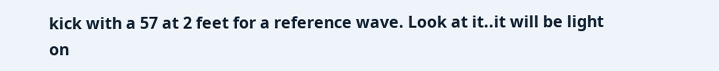kick with a 57 at 2 feet for a reference wave. Look at it..it will be light on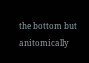the bottom but anitomically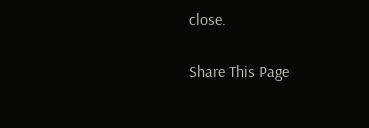close.

Share This Page